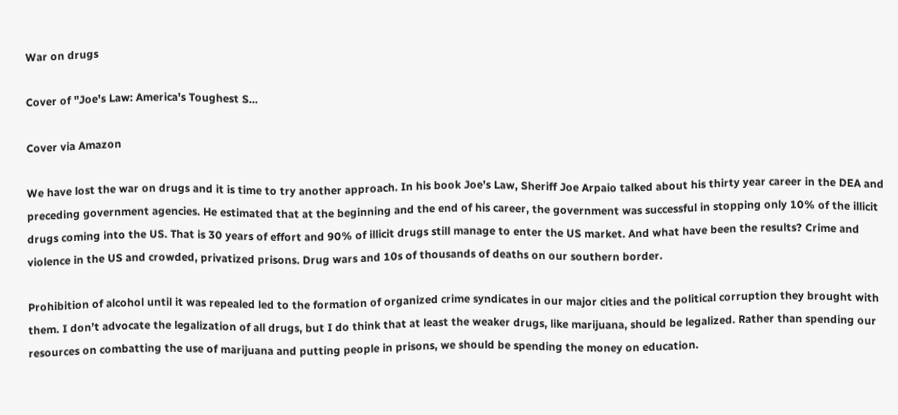War on drugs

Cover of "Joe's Law: America's Toughest S...

Cover via Amazon

We have lost the war on drugs and it is time to try another approach. In his book Joe’s Law, Sheriff Joe Arpaio talked about his thirty year career in the DEA and preceding government agencies. He estimated that at the beginning and the end of his career, the government was successful in stopping only 10% of the illicit drugs coming into the US. That is 30 years of effort and 90% of illicit drugs still manage to enter the US market. And what have been the results? Crime and violence in the US and crowded, privatized prisons. Drug wars and 10s of thousands of deaths on our southern border.

Prohibition of alcohol until it was repealed led to the formation of organized crime syndicates in our major cities and the political corruption they brought with them. I don’t advocate the legalization of all drugs, but I do think that at least the weaker drugs, like marijuana, should be legalized. Rather than spending our resources on combatting the use of marijuana and putting people in prisons, we should be spending the money on education.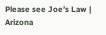Please see Joe’s Law | Arizona